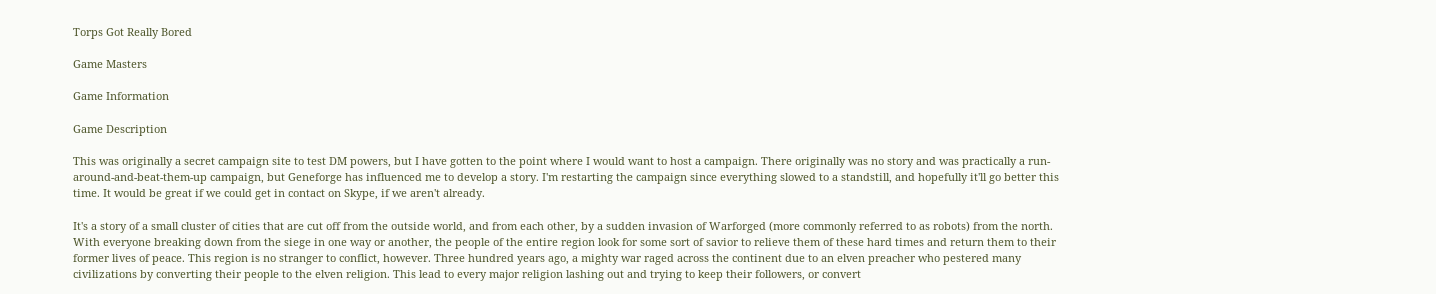Torps Got Really Bored

Game Masters

Game Information

Game Description

This was originally a secret campaign site to test DM powers, but I have gotten to the point where I would want to host a campaign. There originally was no story and was practically a run-around-and-beat-them-up campaign, but Geneforge has influenced me to develop a story. I'm restarting the campaign since everything slowed to a standstill, and hopefully it'll go better this time. It would be great if we could get in contact on Skype, if we aren't already.

It's a story of a small cluster of cities that are cut off from the outside world, and from each other, by a sudden invasion of Warforged (more commonly referred to as robots) from the north. With everyone breaking down from the siege in one way or another, the people of the entire region look for some sort of savior to relieve them of these hard times and return them to their former lives of peace. This region is no stranger to conflict, however. Three hundred years ago, a mighty war raged across the continent due to an elven preacher who pestered many civilizations by converting their people to the elven religion. This lead to every major religion lashing out and trying to keep their followers, or convert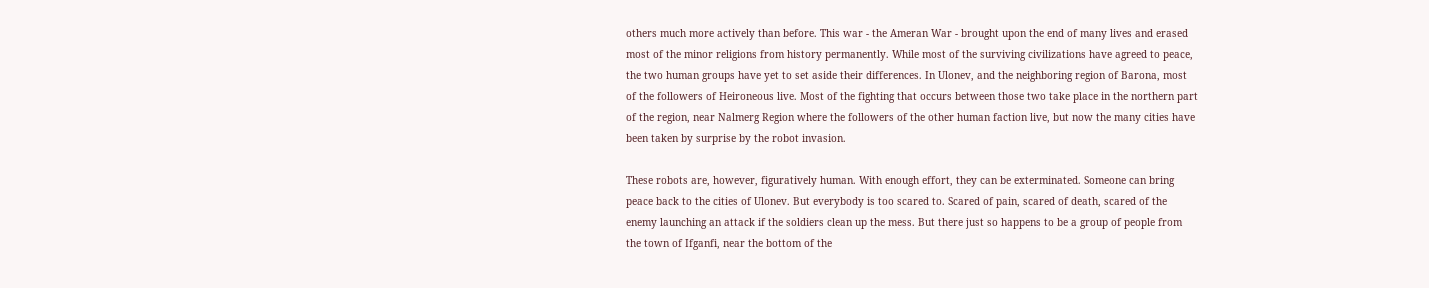others much more actively than before. This war - the Ameran War - brought upon the end of many lives and erased most of the minor religions from history permanently. While most of the surviving civilizations have agreed to peace, the two human groups have yet to set aside their differences. In Ulonev, and the neighboring region of Barona, most of the followers of Heironeous live. Most of the fighting that occurs between those two take place in the northern part of the region, near Nalmerg Region where the followers of the other human faction live, but now the many cities have been taken by surprise by the robot invasion.

These robots are, however, figuratively human. With enough effort, they can be exterminated. Someone can bring peace back to the cities of Ulonev. But everybody is too scared to. Scared of pain, scared of death, scared of the enemy launching an attack if the soldiers clean up the mess. But there just so happens to be a group of people from the town of Ifganfi, near the bottom of the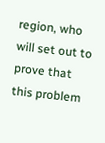region, who will set out to prove that this problem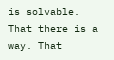is solvable. That there is a way. That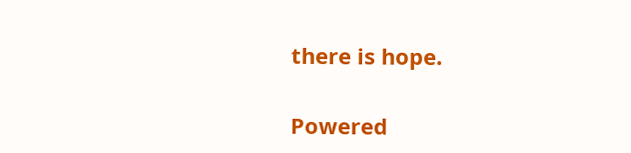there is hope.

Powered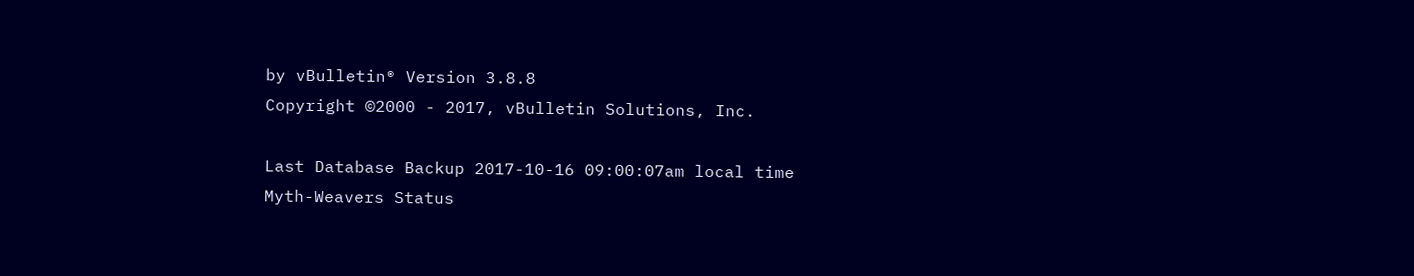by vBulletin® Version 3.8.8
Copyright ©2000 - 2017, vBulletin Solutions, Inc.

Last Database Backup 2017-10-16 09:00:07am local time
Myth-Weavers Status